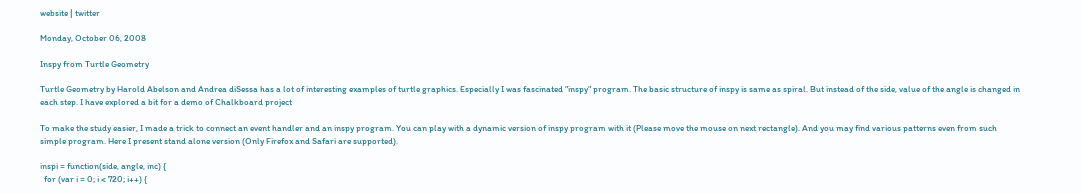website | twitter

Monday, October 06, 2008

Inspy from Turtle Geometry

Turtle Geometry by Harold Abelson and Andrea diSessa has a lot of interesting examples of turtle graphics. Especially I was fascinated "inspy" program. The basic structure of inspy is same as spiral. But instead of the side, value of the angle is changed in each step. I have explored a bit for a demo of Chalkboard project

To make the study easier, I made a trick to connect an event handler and an inspy program. You can play with a dynamic version of inspy program with it (Please move the mouse on next rectangle). And you may find various patterns even from such simple program. Here I present stand alone version (Only Firefox and Safari are supported).

inspi = function(side, angle, inc) {
  for (var i = 0; i < 720; i++) {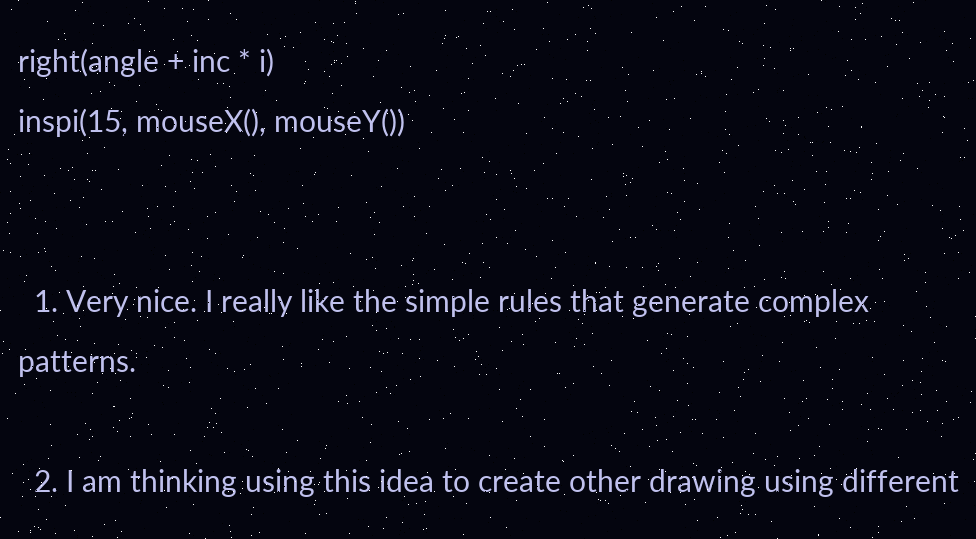right(angle + inc * i)
inspi(15, mouseX(), mouseY())


  1. Very nice. I really like the simple rules that generate complex patterns.

  2. I am thinking using this idea to create other drawing using different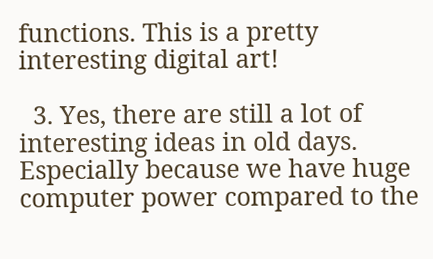functions. This is a pretty interesting digital art!

  3. Yes, there are still a lot of interesting ideas in old days. Especially because we have huge computer power compared to the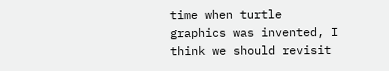time when turtle graphics was invented, I think we should revisit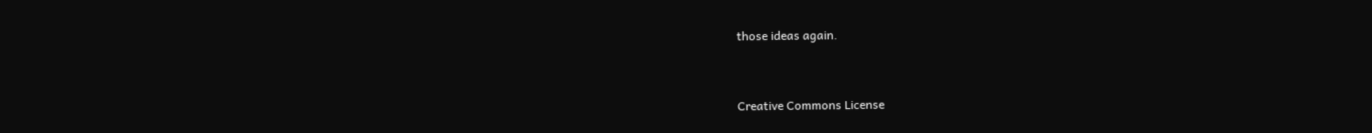those ideas again.


Creative Commons License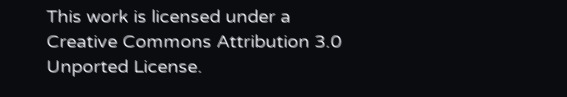This work is licensed under a Creative Commons Attribution 3.0 Unported License.